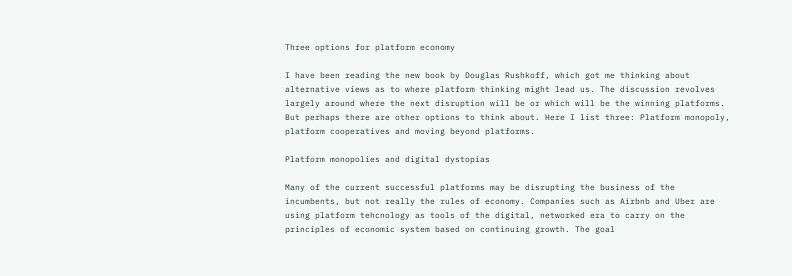Three options for platform economy

I have been reading the new book by Douglas Rushkoff, which got me thinking about alternative views as to where platform thinking might lead us. The discussion revolves largely around where the next disruption will be or which will be the winning platforms. But perhaps there are other options to think about. Here I list three: Platform monopoly, platform cooperatives and moving beyond platforms.

Platform monopolies and digital dystopias

Many of the current successful platforms may be disrupting the business of the incumbents, but not really the rules of economy. Companies such as Airbnb and Uber are using platform tehcnology as tools of the digital, networked era to carry on the principles of economic system based on continuing growth. The goal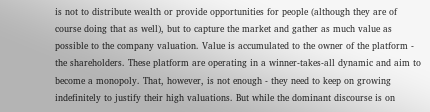is not to distribute wealth or provide opportunities for people (although they are of course doing that as well), but to capture the market and gather as much value as possible to the company valuation. Value is accumulated to the owner of the platform - the shareholders. These platform are operating in a winner-takes-all dynamic and aim to become a monopoly. That, however, is not enough - they need to keep on growing indefinitely to justify their high valuations. But while the dominant discourse is on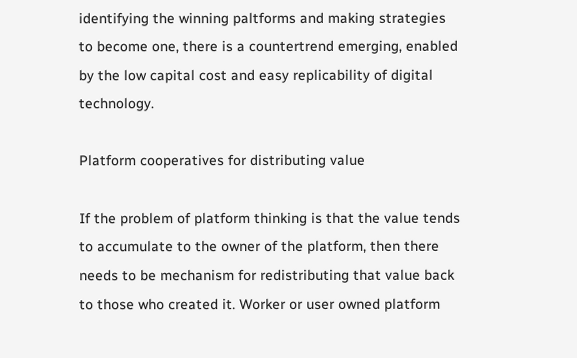identifying the winning paltforms and making strategies to become one, there is a countertrend emerging, enabled by the low capital cost and easy replicability of digital technology.

Platform cooperatives for distributing value

If the problem of platform thinking is that the value tends to accumulate to the owner of the platform, then there needs to be mechanism for redistributing that value back to those who created it. Worker or user owned platform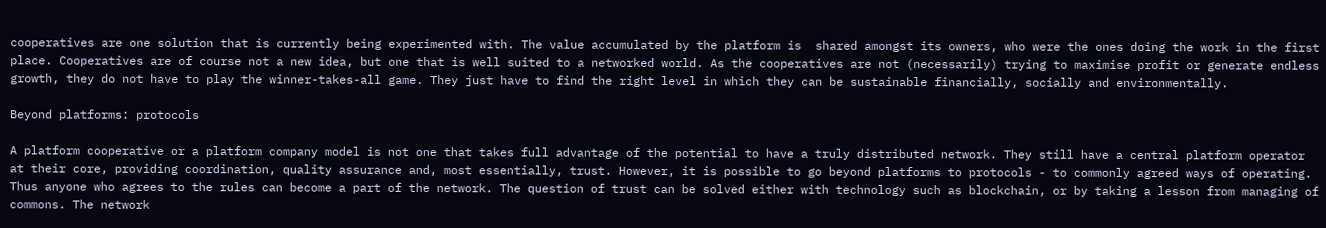cooperatives are one solution that is currently being experimented with. The value accumulated by the platform is  shared amongst its owners, who were the ones doing the work in the first place. Cooperatives are of course not a new idea, but one that is well suited to a networked world. As the cooperatives are not (necessarily) trying to maximise profit or generate endless growth, they do not have to play the winner-takes-all game. They just have to find the right level in which they can be sustainable financially, socially and environmentally.

Beyond platforms: protocols

A platform cooperative or a platform company model is not one that takes full advantage of the potential to have a truly distributed network. They still have a central platform operator at their core, providing coordination, quality assurance and, most essentially, trust. However, it is possible to go beyond platforms to protocols - to commonly agreed ways of operating. Thus anyone who agrees to the rules can become a part of the network. The question of trust can be solved either with technology such as blockchain, or by taking a lesson from managing of commons. The network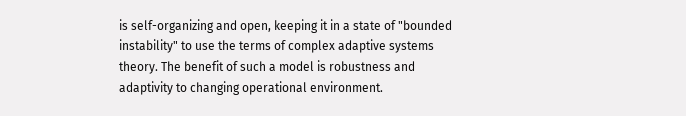is self-organizing and open, keeping it in a state of "bounded instability" to use the terms of complex adaptive systems theory. The benefit of such a model is robustness and adaptivity to changing operational environment.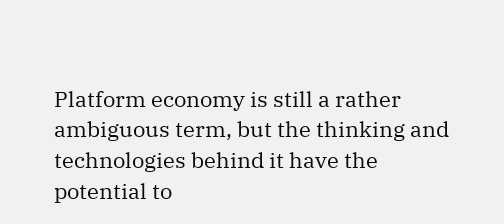Platform economy is still a rather ambiguous term, but the thinking and technologies behind it have the potential to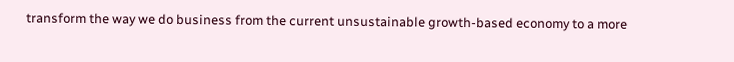transform the way we do business from the current unsustainable growth-based economy to a more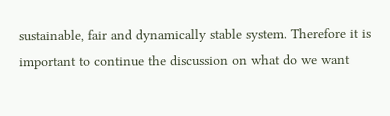sustainable, fair and dynamically stable system. Therefore it is important to continue the discussion on what do we want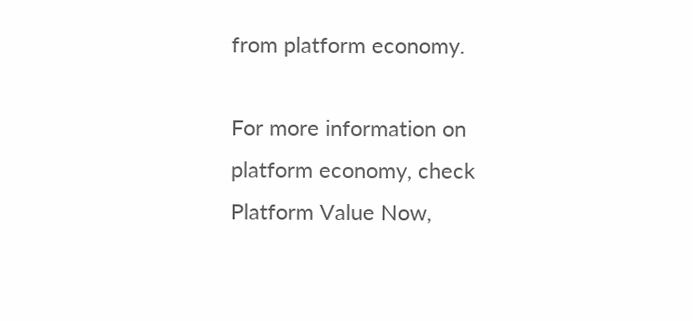from platform economy.

For more information on platform economy, check Platform Value Now,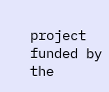project funded by the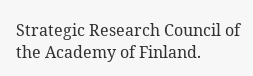Strategic Research Council of the Academy of Finland.